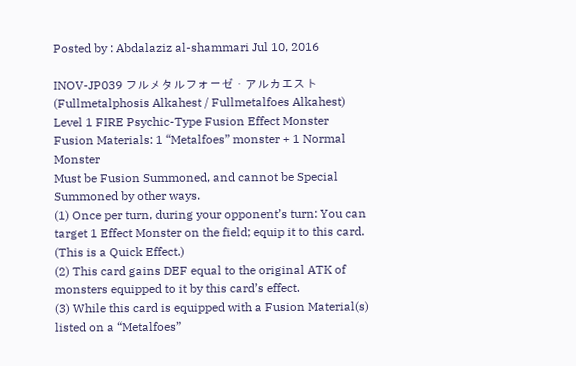Posted by : Abdalaziz al-shammari Jul 10, 2016

INOV-JP039 フルメタルフォーゼ・アルカエスト (Fullmetalphosis Alkahest / Fullmetalfoes Alkahest)
Level 1 FIRE Psychic-Type Fusion Effect Monster
Fusion Materials: 1 “Metalfoes” monster + 1 Normal Monster
Must be Fusion Summoned, and cannot be Special Summoned by other ways.
(1) Once per turn, during your opponent’s turn: You can target 1 Effect Monster on the field; equip it to this card. (This is a Quick Effect.)
(2) This card gains DEF equal to the original ATK of monsters equipped to it by this card’s effect.
(3) While this card is equipped with a Fusion Material(s) listed on a “Metalfoes”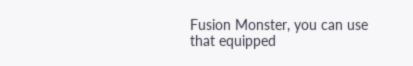Fusion Monster, you can use that equipped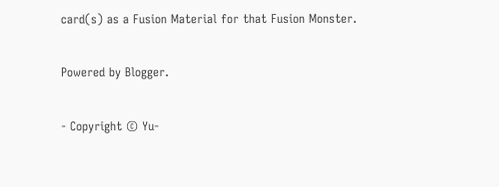card(s) as a Fusion Material for that Fusion Monster.

Powered by Blogger.

- Copyright © Yu-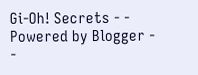Gi-Oh! Secrets - - Powered by Blogger - -